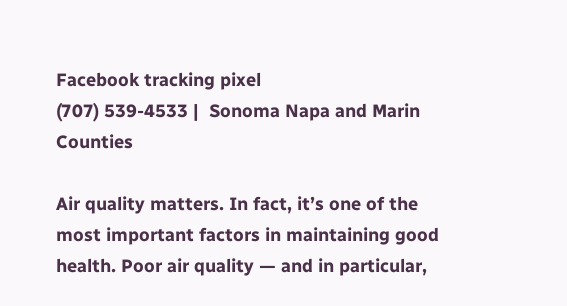Facebook tracking pixel
(707) 539-4533 |  Sonoma Napa and Marin Counties

Air quality matters. In fact, it’s one of the most important factors in maintaining good health. Poor air quality — and in particular,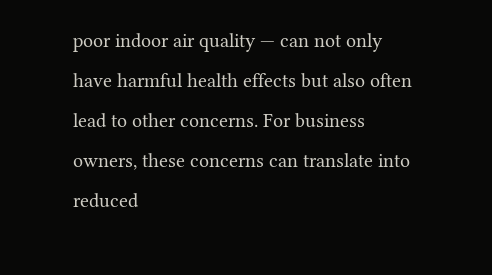poor indoor air quality — can not only have harmful health effects but also often lead to other concerns. For business owners, these concerns can translate into reduced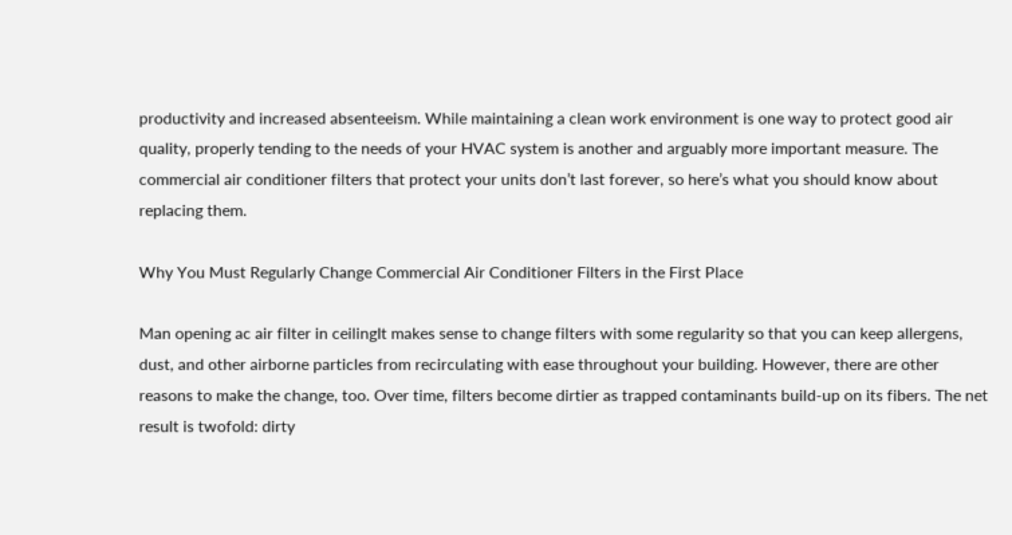productivity and increased absenteeism. While maintaining a clean work environment is one way to protect good air quality, properly tending to the needs of your HVAC system is another and arguably more important measure. The commercial air conditioner filters that protect your units don’t last forever, so here’s what you should know about replacing them.

Why You Must Regularly Change Commercial Air Conditioner Filters in the First Place

Man opening ac air filter in ceilingIt makes sense to change filters with some regularity so that you can keep allergens, dust, and other airborne particles from recirculating with ease throughout your building. However, there are other reasons to make the change, too. Over time, filters become dirtier as trapped contaminants build-up on its fibers. The net result is twofold: dirty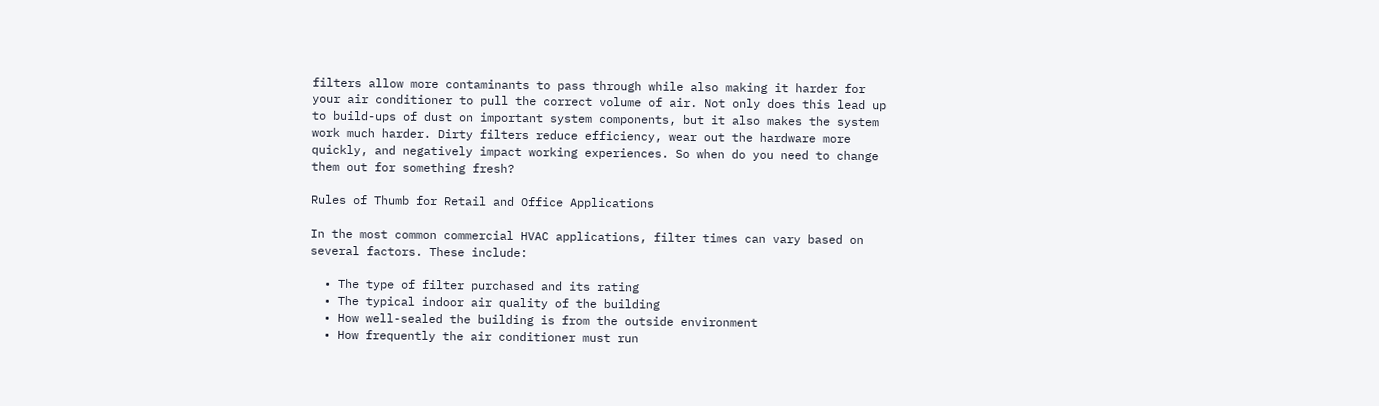filters allow more contaminants to pass through while also making it harder for your air conditioner to pull the correct volume of air. Not only does this lead up to build-ups of dust on important system components, but it also makes the system work much harder. Dirty filters reduce efficiency, wear out the hardware more quickly, and negatively impact working experiences. So when do you need to change them out for something fresh?

Rules of Thumb for Retail and Office Applications

In the most common commercial HVAC applications, filter times can vary based on several factors. These include:

  • The type of filter purchased and its rating
  • The typical indoor air quality of the building
  • How well-sealed the building is from the outside environment
  • How frequently the air conditioner must run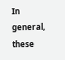In general, these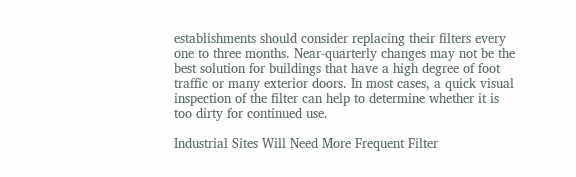establishments should consider replacing their filters every one to three months. Near-quarterly changes may not be the best solution for buildings that have a high degree of foot traffic or many exterior doors. In most cases, a quick visual inspection of the filter can help to determine whether it is too dirty for continued use.

Industrial Sites Will Need More Frequent Filter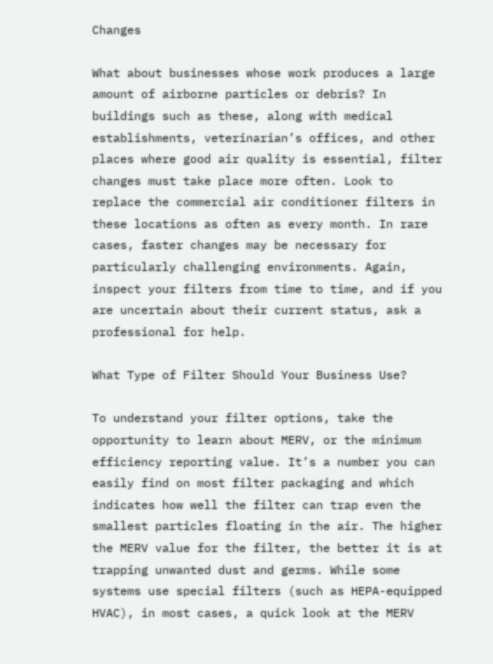Changes

What about businesses whose work produces a large amount of airborne particles or debris? In buildings such as these, along with medical establishments, veterinarian’s offices, and other places where good air quality is essential, filter changes must take place more often. Look to replace the commercial air conditioner filters in these locations as often as every month. In rare cases, faster changes may be necessary for particularly challenging environments. Again, inspect your filters from time to time, and if you are uncertain about their current status, ask a professional for help.

What Type of Filter Should Your Business Use?

To understand your filter options, take the opportunity to learn about MERV, or the minimum efficiency reporting value. It’s a number you can easily find on most filter packaging and which indicates how well the filter can trap even the smallest particles floating in the air. The higher the MERV value for the filter, the better it is at trapping unwanted dust and germs. While some systems use special filters (such as HEPA-equipped HVAC), in most cases, a quick look at the MERV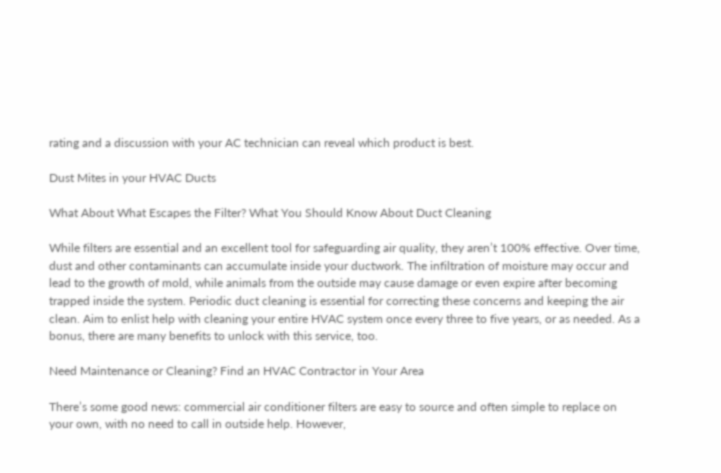rating and a discussion with your AC technician can reveal which product is best.

Dust Mites in your HVAC Ducts

What About What Escapes the Filter? What You Should Know About Duct Cleaning

While filters are essential and an excellent tool for safeguarding air quality, they aren’t 100% effective. Over time, dust and other contaminants can accumulate inside your ductwork. The infiltration of moisture may occur and lead to the growth of mold, while animals from the outside may cause damage or even expire after becoming trapped inside the system. Periodic duct cleaning is essential for correcting these concerns and keeping the air clean. Aim to enlist help with cleaning your entire HVAC system once every three to five years, or as needed. As a bonus, there are many benefits to unlock with this service, too.

Need Maintenance or Cleaning? Find an HVAC Contractor in Your Area

There’s some good news: commercial air conditioner filters are easy to source and often simple to replace on your own, with no need to call in outside help. However,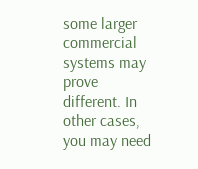some larger commercial systems may prove different. In other cases, you may need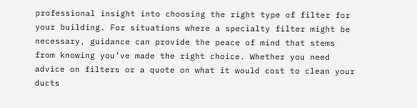professional insight into choosing the right type of filter for your building. For situations where a specialty filter might be necessary, guidance can provide the peace of mind that stems from knowing you’ve made the right choice. Whether you need advice on filters or a quote on what it would cost to clean your ducts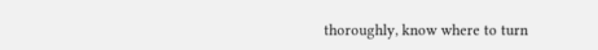thoroughly, know where to turn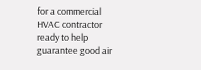for a commercial HVAC contractor ready to help guarantee good air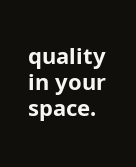quality in your space.